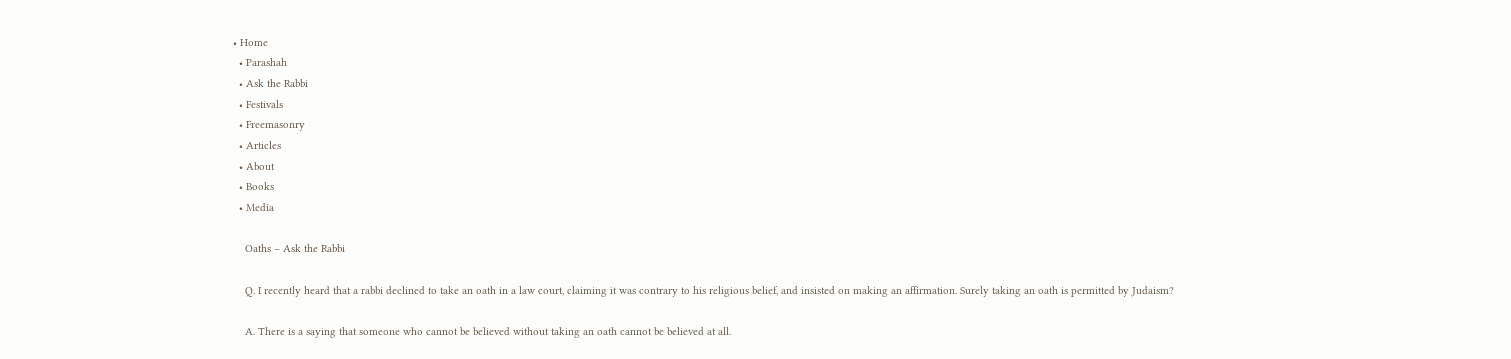• Home
  • Parashah
  • Ask the Rabbi
  • Festivals
  • Freemasonry
  • Articles
  • About
  • Books
  • Media

    Oaths – Ask the Rabbi

    Q. I recently heard that a rabbi declined to take an oath in a law court, claiming it was contrary to his religious belief, and insisted on making an affirmation. Surely taking an oath is permitted by Judaism?

    A. There is a saying that someone who cannot be believed without taking an oath cannot be believed at all.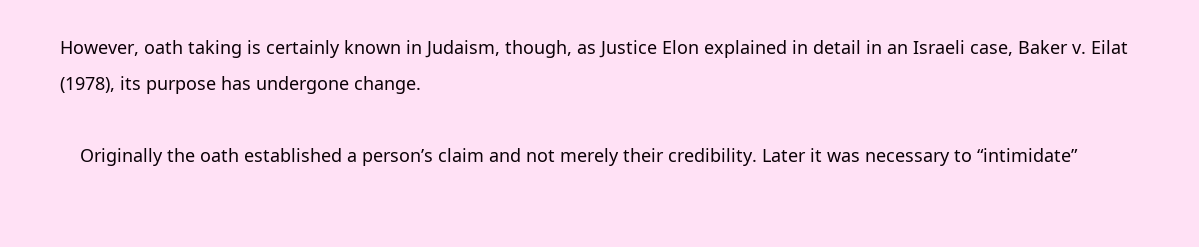However, oath taking is certainly known in Judaism, though, as Justice Elon explained in detail in an Israeli case, Baker v. Eilat (1978), its purpose has undergone change.

    Originally the oath established a person’s claim and not merely their credibility. Later it was necessary to “intimidate”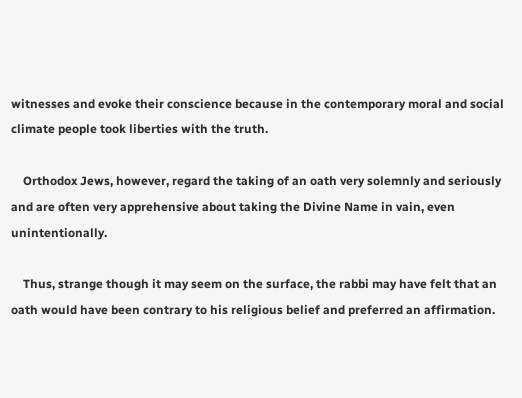witnesses and evoke their conscience because in the contemporary moral and social climate people took liberties with the truth.

    Orthodox Jews, however, regard the taking of an oath very solemnly and seriously and are often very apprehensive about taking the Divine Name in vain, even unintentionally.

    Thus, strange though it may seem on the surface, the rabbi may have felt that an oath would have been contrary to his religious belief and preferred an affirmation.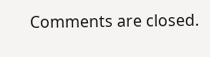Comments are closed.